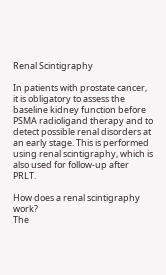Renal Scintigraphy

In patients with prostate cancer, it is obligatory to assess the baseline kidney function before PSMA radioligand therapy and to detect possible renal disorders at an early stage. This is performed using renal scintigraphy, which is also used for follow-up after PRLT.

How does a renal scintigraphy work?
The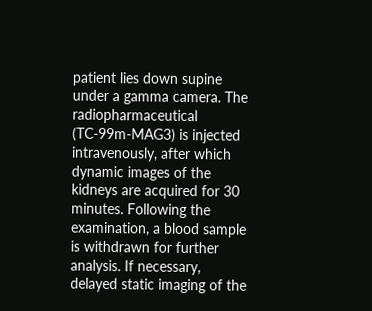patient lies down supine under a gamma camera. The radiopharmaceutical (TC-99m-MAG3) is injected intravenously, after which dynamic images of the kidneys are acquired for 30 minutes. Following the examination, a blood sample is withdrawn for further analysis. If necessary, delayed static imaging of the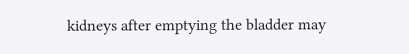kidneys after emptying the bladder may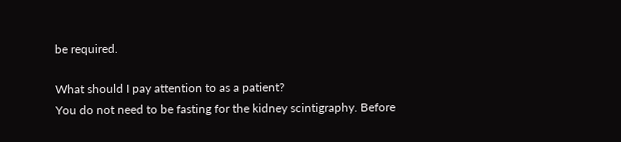be required.

What should I pay attention to as a patient?
You do not need to be fasting for the kidney scintigraphy. Before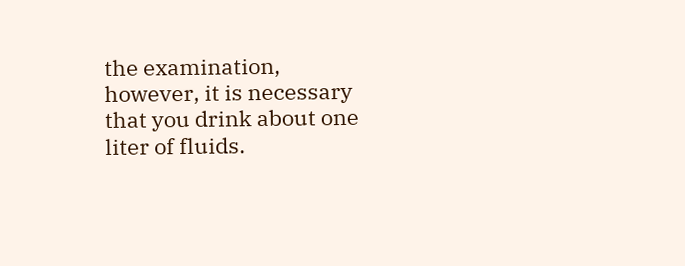the examination, however, it is necessary that you drink about one liter of fluids.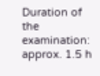Duration of the examination: approx. 1.5 h